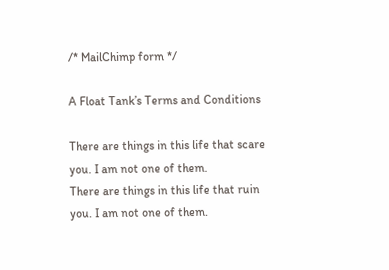/* MailChimp form */

A Float Tank’s Terms and Conditions

There are things in this life that scare you. I am not one of them.
There are things in this life that ruin you. I am not one of them.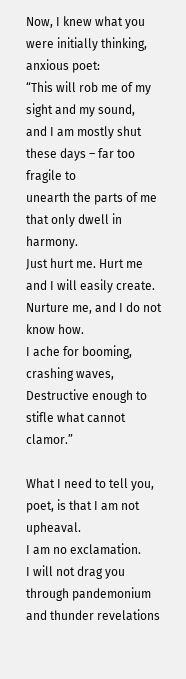Now, I knew what you were initially thinking, anxious poet:
“This will rob me of my sight and my sound,
and I am mostly shut these days – far too fragile to
unearth the parts of me that only dwell in harmony.
Just hurt me. Hurt me and I will easily create.
Nurture me, and I do not know how.
I ache for booming, crashing waves,
Destructive enough to stifle what cannot clamor.”

What I need to tell you, poet, is that I am not upheaval.
I am no exclamation.
I will not drag you through pandemonium
and thunder revelations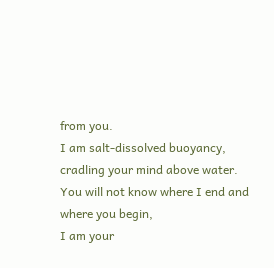from you.
I am salt-dissolved buoyancy, cradling your mind above water.
You will not know where I end and where you begin,
I am your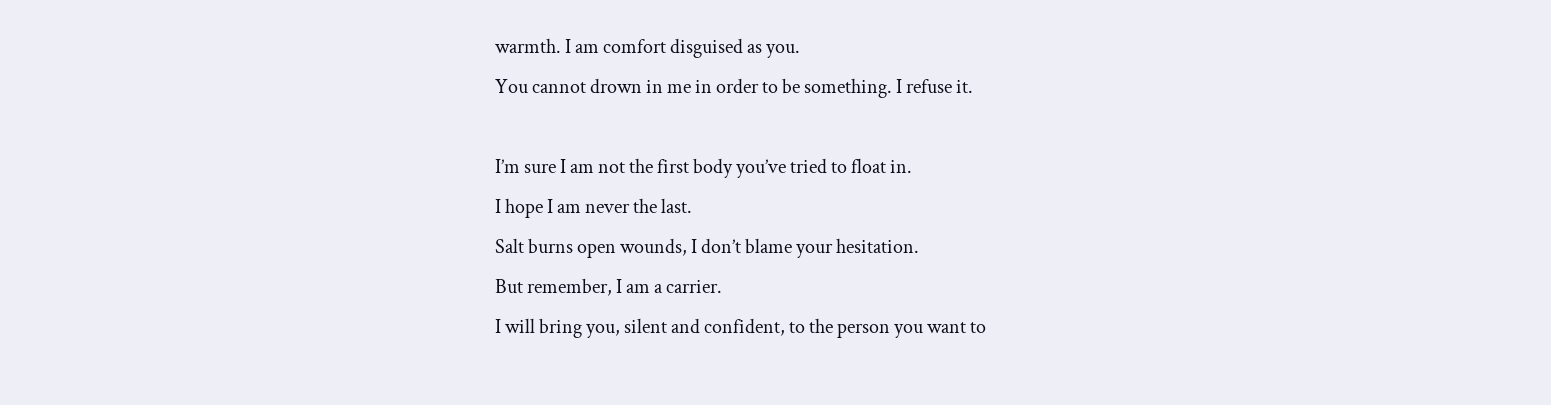warmth. I am comfort disguised as you.
You cannot drown in me in order to be something. I refuse it.

I’m sure I am not the first body you’ve tried to float in.
I hope I am never the last.
Salt burns open wounds, I don’t blame your hesitation.
But remember, I am a carrier.
I will bring you, silent and confident, to the person you want to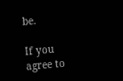be.

If you agree to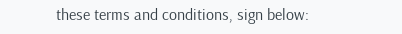these terms and conditions, sign below: